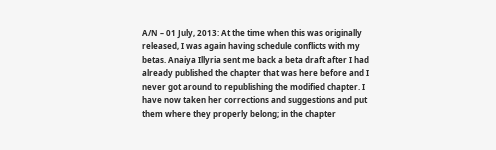A/N – 01 July, 2013: At the time when this was originally released, I was again having schedule conflicts with my betas. Anaiya Illyria sent me back a beta draft after I had already published the chapter that was here before and I never got around to republishing the modified chapter. I have now taken her corrections and suggestions and put them where they properly belong; in the chapter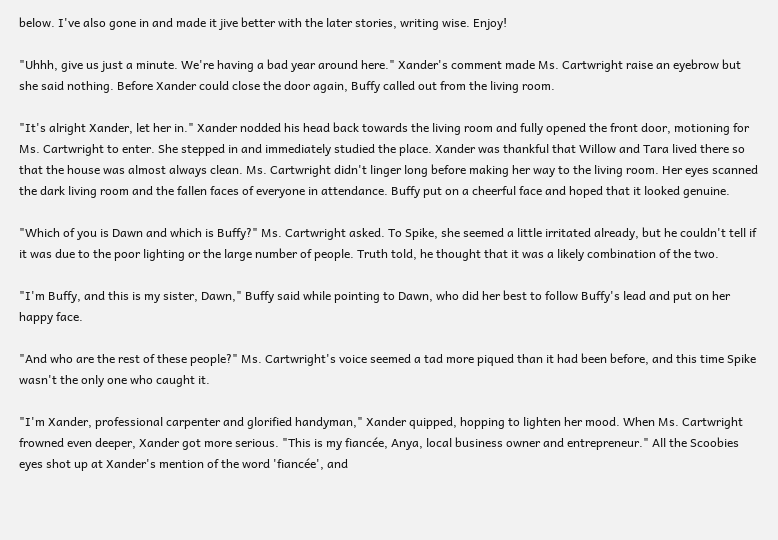below. I've also gone in and made it jive better with the later stories, writing wise. Enjoy!

"Uhhh, give us just a minute. We're having a bad year around here." Xander's comment made Ms. Cartwright raise an eyebrow but she said nothing. Before Xander could close the door again, Buffy called out from the living room.

"It's alright Xander, let her in." Xander nodded his head back towards the living room and fully opened the front door, motioning for Ms. Cartwright to enter. She stepped in and immediately studied the place. Xander was thankful that Willow and Tara lived there so that the house was almost always clean. Ms. Cartwright didn't linger long before making her way to the living room. Her eyes scanned the dark living room and the fallen faces of everyone in attendance. Buffy put on a cheerful face and hoped that it looked genuine.

"Which of you is Dawn and which is Buffy?" Ms. Cartwright asked. To Spike, she seemed a little irritated already, but he couldn't tell if it was due to the poor lighting or the large number of people. Truth told, he thought that it was a likely combination of the two.

"I'm Buffy, and this is my sister, Dawn," Buffy said while pointing to Dawn, who did her best to follow Buffy's lead and put on her happy face.

"And who are the rest of these people?" Ms. Cartwright's voice seemed a tad more piqued than it had been before, and this time Spike wasn't the only one who caught it.

"I'm Xander, professional carpenter and glorified handyman," Xander quipped, hopping to lighten her mood. When Ms. Cartwright frowned even deeper, Xander got more serious. "This is my fiancée, Anya, local business owner and entrepreneur." All the Scoobies eyes shot up at Xander's mention of the word 'fiancée', and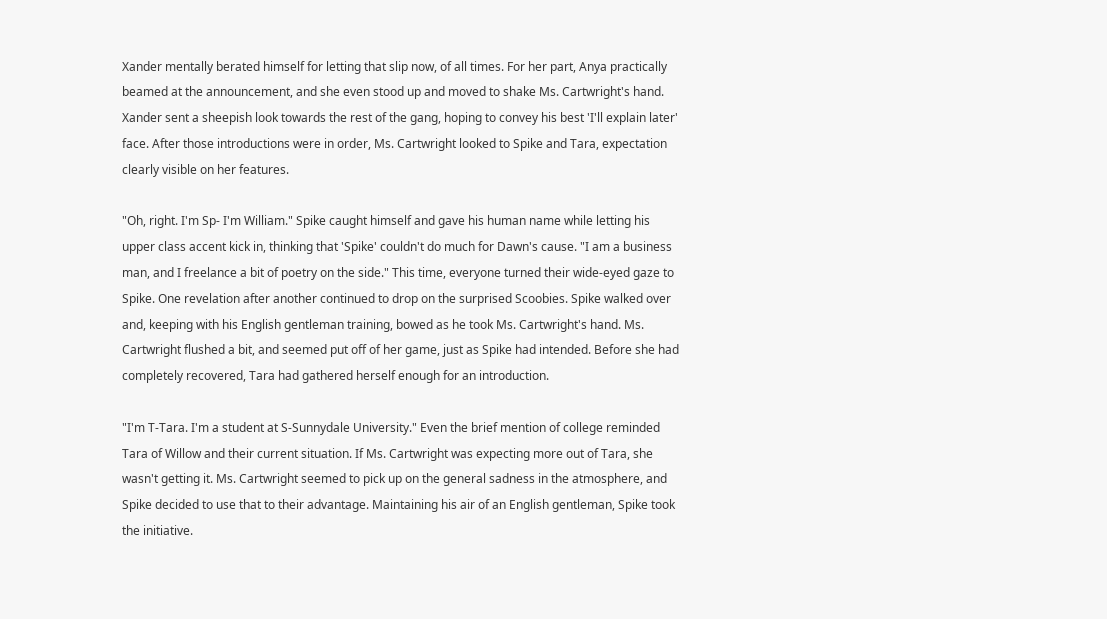Xander mentally berated himself for letting that slip now, of all times. For her part, Anya practically beamed at the announcement, and she even stood up and moved to shake Ms. Cartwright's hand. Xander sent a sheepish look towards the rest of the gang, hoping to convey his best 'I'll explain later' face. After those introductions were in order, Ms. Cartwright looked to Spike and Tara, expectation clearly visible on her features.

"Oh, right. I'm Sp- I'm William." Spike caught himself and gave his human name while letting his upper class accent kick in, thinking that 'Spike' couldn't do much for Dawn's cause. "I am a business man, and I freelance a bit of poetry on the side." This time, everyone turned their wide-eyed gaze to Spike. One revelation after another continued to drop on the surprised Scoobies. Spike walked over and, keeping with his English gentleman training, bowed as he took Ms. Cartwright's hand. Ms. Cartwright flushed a bit, and seemed put off of her game, just as Spike had intended. Before she had completely recovered, Tara had gathered herself enough for an introduction.

"I'm T-Tara. I'm a student at S-Sunnydale University." Even the brief mention of college reminded Tara of Willow and their current situation. If Ms. Cartwright was expecting more out of Tara, she wasn't getting it. Ms. Cartwright seemed to pick up on the general sadness in the atmosphere, and Spike decided to use that to their advantage. Maintaining his air of an English gentleman, Spike took the initiative.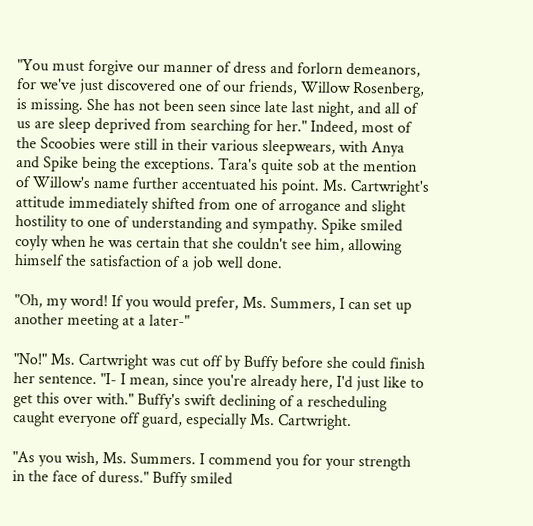"You must forgive our manner of dress and forlorn demeanors, for we've just discovered one of our friends, Willow Rosenberg, is missing. She has not been seen since late last night, and all of us are sleep deprived from searching for her." Indeed, most of the Scoobies were still in their various sleepwears, with Anya and Spike being the exceptions. Tara's quite sob at the mention of Willow's name further accentuated his point. Ms. Cartwright's attitude immediately shifted from one of arrogance and slight hostility to one of understanding and sympathy. Spike smiled coyly when he was certain that she couldn't see him, allowing himself the satisfaction of a job well done.

"Oh, my word! If you would prefer, Ms. Summers, I can set up another meeting at a later-"

"No!" Ms. Cartwright was cut off by Buffy before she could finish her sentence. "I- I mean, since you're already here, I'd just like to get this over with." Buffy's swift declining of a rescheduling caught everyone off guard, especially Ms. Cartwright.

"As you wish, Ms. Summers. I commend you for your strength in the face of duress." Buffy smiled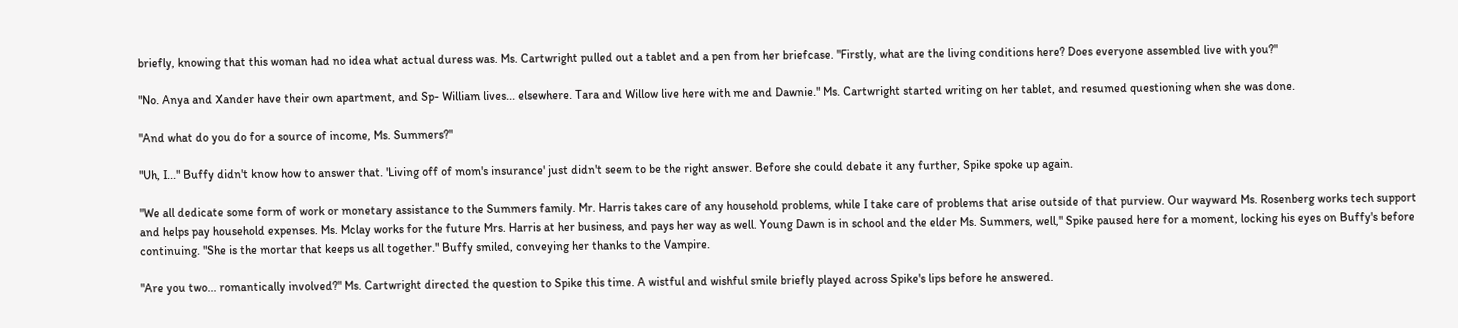briefly, knowing that this woman had no idea what actual duress was. Ms. Cartwright pulled out a tablet and a pen from her briefcase. "Firstly, what are the living conditions here? Does everyone assembled live with you?"

"No. Anya and Xander have their own apartment, and Sp- William lives... elsewhere. Tara and Willow live here with me and Dawnie." Ms. Cartwright started writing on her tablet, and resumed questioning when she was done.

"And what do you do for a source of income, Ms. Summers?"

"Uh, I..." Buffy didn't know how to answer that. 'Living off of mom's insurance' just didn't seem to be the right answer. Before she could debate it any further, Spike spoke up again.

"We all dedicate some form of work or monetary assistance to the Summers family. Mr. Harris takes care of any household problems, while I take care of problems that arise outside of that purview. Our wayward Ms. Rosenberg works tech support and helps pay household expenses. Ms. Mclay works for the future Mrs. Harris at her business, and pays her way as well. Young Dawn is in school and the elder Ms. Summers, well," Spike paused here for a moment, locking his eyes on Buffy's before continuing. "She is the mortar that keeps us all together." Buffy smiled, conveying her thanks to the Vampire.

"Are you two... romantically involved?" Ms. Cartwright directed the question to Spike this time. A wistful and wishful smile briefly played across Spike's lips before he answered.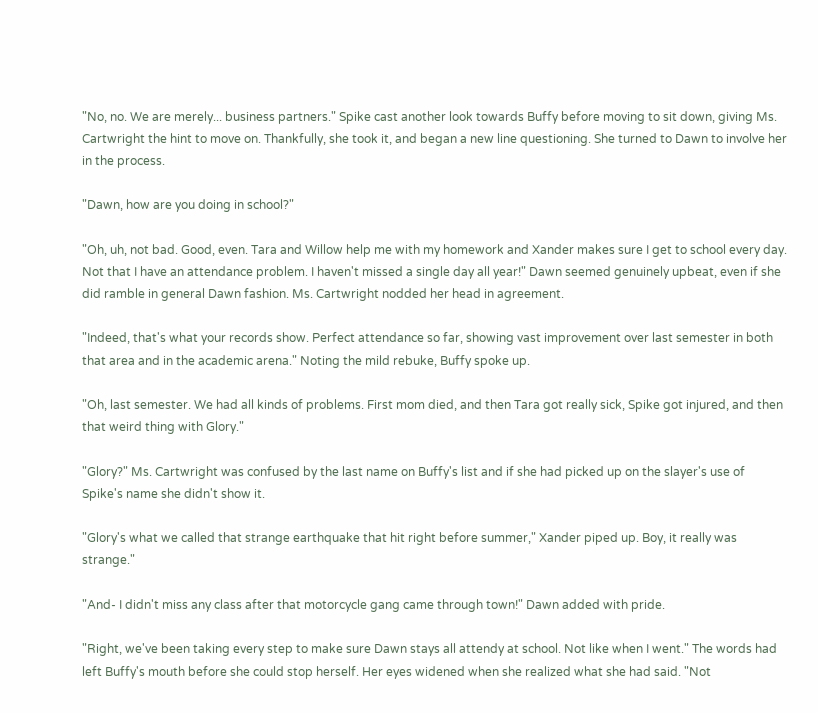"No, no. We are merely... business partners." Spike cast another look towards Buffy before moving to sit down, giving Ms. Cartwright the hint to move on. Thankfully, she took it, and began a new line questioning. She turned to Dawn to involve her in the process.

"Dawn, how are you doing in school?"

"Oh, uh, not bad. Good, even. Tara and Willow help me with my homework and Xander makes sure I get to school every day. Not that I have an attendance problem. I haven't missed a single day all year!" Dawn seemed genuinely upbeat, even if she did ramble in general Dawn fashion. Ms. Cartwright nodded her head in agreement.

"Indeed, that's what your records show. Perfect attendance so far, showing vast improvement over last semester in both that area and in the academic arena." Noting the mild rebuke, Buffy spoke up.

"Oh, last semester. We had all kinds of problems. First mom died, and then Tara got really sick, Spike got injured, and then that weird thing with Glory."

"Glory?" Ms. Cartwright was confused by the last name on Buffy's list and if she had picked up on the slayer's use of Spike's name she didn't show it.

"Glory's what we called that strange earthquake that hit right before summer," Xander piped up. Boy, it really was strange."

"And- I didn't miss any class after that motorcycle gang came through town!" Dawn added with pride.

"Right, we've been taking every step to make sure Dawn stays all attendy at school. Not like when I went." The words had left Buffy's mouth before she could stop herself. Her eyes widened when she realized what she had said. "Not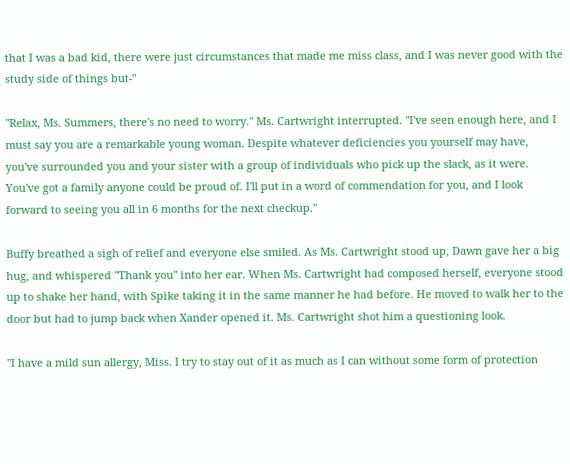that I was a bad kid, there were just circumstances that made me miss class, and I was never good with the study side of things but-"

"Relax, Ms. Summers, there's no need to worry." Ms. Cartwright interrupted. "I've seen enough here, and I must say you are a remarkable young woman. Despite whatever deficiencies you yourself may have, you've surrounded you and your sister with a group of individuals who pick up the slack, as it were. You've got a family anyone could be proud of. I'll put in a word of commendation for you, and I look forward to seeing you all in 6 months for the next checkup."

Buffy breathed a sigh of relief and everyone else smiled. As Ms. Cartwright stood up, Dawn gave her a big hug, and whispered "Thank you" into her ear. When Ms. Cartwright had composed herself, everyone stood up to shake her hand, with Spike taking it in the same manner he had before. He moved to walk her to the door but had to jump back when Xander opened it. Ms. Cartwright shot him a questioning look.

"I have a mild sun allergy, Miss. I try to stay out of it as much as I can without some form of protection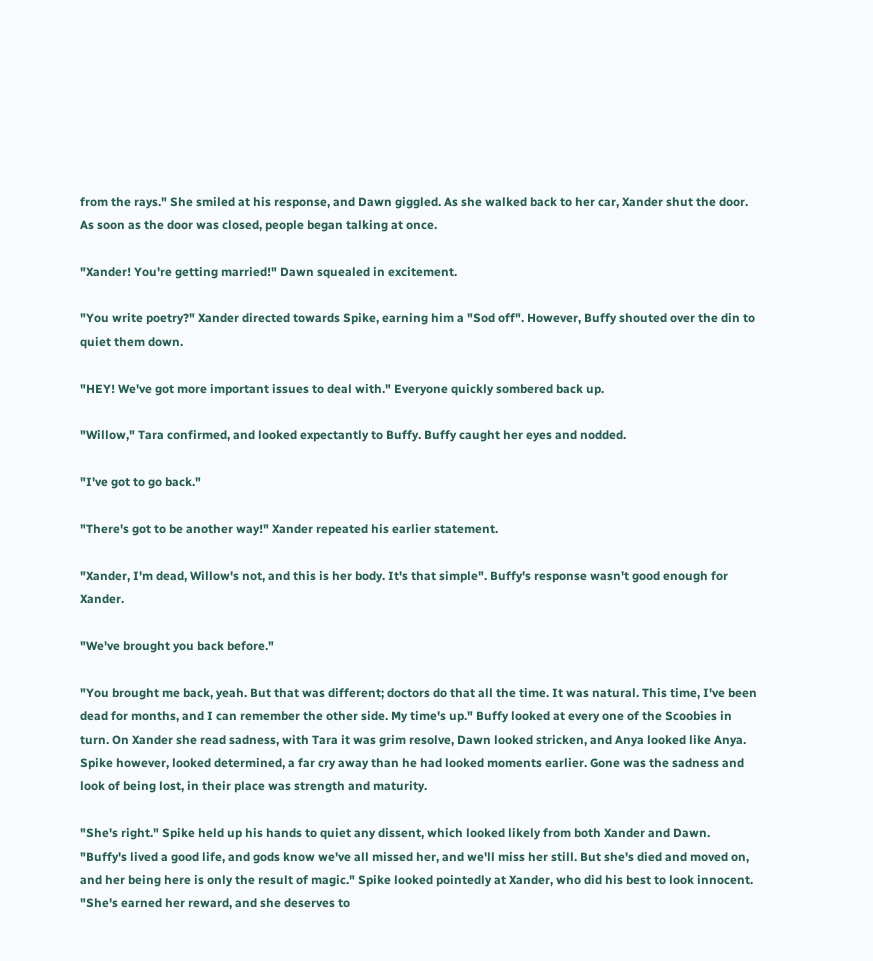from the rays." She smiled at his response, and Dawn giggled. As she walked back to her car, Xander shut the door. As soon as the door was closed, people began talking at once.

"Xander! You're getting married!" Dawn squealed in excitement.

"You write poetry?" Xander directed towards Spike, earning him a "Sod off". However, Buffy shouted over the din to quiet them down.

"HEY! We've got more important issues to deal with." Everyone quickly sombered back up.

"Willow," Tara confirmed, and looked expectantly to Buffy. Buffy caught her eyes and nodded.

"I've got to go back."

"There's got to be another way!" Xander repeated his earlier statement.

"Xander, I'm dead, Willow's not, and this is her body. It's that simple". Buffy's response wasn't good enough for Xander.

"We've brought you back before."

"You brought me back, yeah. But that was different; doctors do that all the time. It was natural. This time, I've been dead for months, and I can remember the other side. My time's up." Buffy looked at every one of the Scoobies in turn. On Xander she read sadness, with Tara it was grim resolve, Dawn looked stricken, and Anya looked like Anya. Spike however, looked determined, a far cry away than he had looked moments earlier. Gone was the sadness and look of being lost, in their place was strength and maturity.

"She's right." Spike held up his hands to quiet any dissent, which looked likely from both Xander and Dawn. "Buffy's lived a good life, and gods know we've all missed her, and we'll miss her still. But she's died and moved on, and her being here is only the result of magic." Spike looked pointedly at Xander, who did his best to look innocent. "She's earned her reward, and she deserves to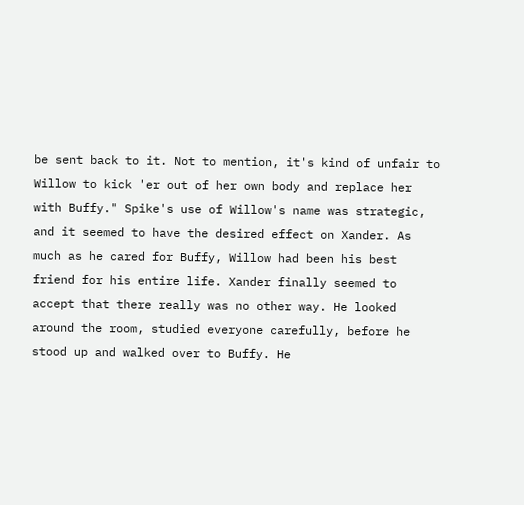be sent back to it. Not to mention, it's kind of unfair to Willow to kick 'er out of her own body and replace her with Buffy." Spike's use of Willow's name was strategic, and it seemed to have the desired effect on Xander. As much as he cared for Buffy, Willow had been his best friend for his entire life. Xander finally seemed to accept that there really was no other way. He looked around the room, studied everyone carefully, before he stood up and walked over to Buffy. He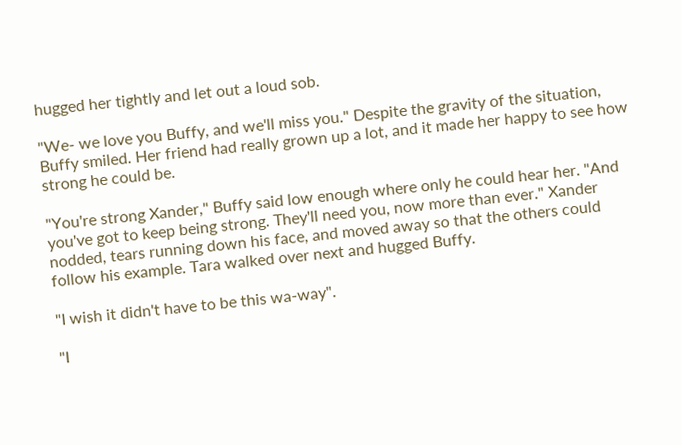hugged her tightly and let out a loud sob.

"We- we love you Buffy, and we'll miss you." Despite the gravity of the situation, Buffy smiled. Her friend had really grown up a lot, and it made her happy to see how strong he could be.

"You're strong Xander," Buffy said low enough where only he could hear her. "And you've got to keep being strong. They'll need you, now more than ever." Xander nodded, tears running down his face, and moved away so that the others could follow his example. Tara walked over next and hugged Buffy.

"I wish it didn't have to be this wa-way".

"I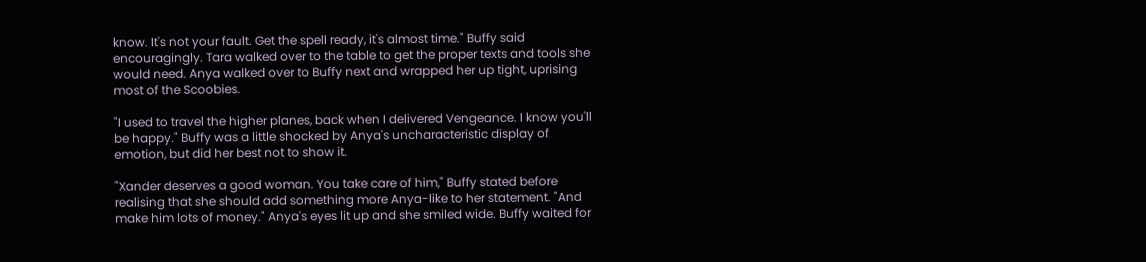know. It's not your fault. Get the spell ready, it's almost time." Buffy said encouragingly. Tara walked over to the table to get the proper texts and tools she would need. Anya walked over to Buffy next and wrapped her up tight, uprising most of the Scoobies.

"I used to travel the higher planes, back when I delivered Vengeance. I know you'll be happy." Buffy was a little shocked by Anya's uncharacteristic display of emotion, but did her best not to show it.

"Xander deserves a good woman. You take care of him," Buffy stated before realising that she should add something more Anya-like to her statement. "And make him lots of money." Anya's eyes lit up and she smiled wide. Buffy waited for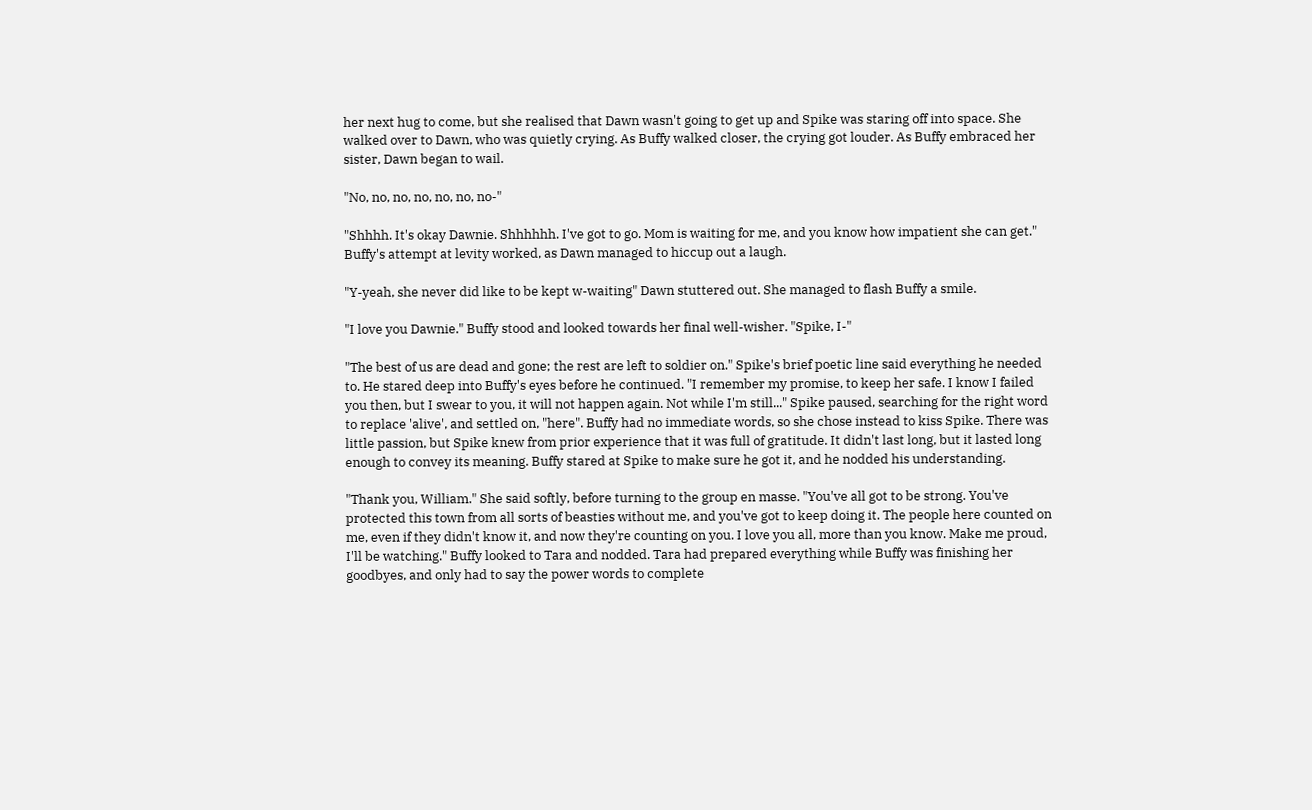her next hug to come, but she realised that Dawn wasn't going to get up and Spike was staring off into space. She walked over to Dawn, who was quietly crying. As Buffy walked closer, the crying got louder. As Buffy embraced her sister, Dawn began to wail.

"No, no, no, no, no, no, no-"

"Shhhh. It's okay Dawnie. Shhhhhh. I've got to go. Mom is waiting for me, and you know how impatient she can get." Buffy's attempt at levity worked, as Dawn managed to hiccup out a laugh.

"Y-yeah, she never did like to be kept w-waiting" Dawn stuttered out. She managed to flash Buffy a smile.

"I love you Dawnie." Buffy stood and looked towards her final well-wisher. "Spike, I-"

"The best of us are dead and gone; the rest are left to soldier on." Spike's brief poetic line said everything he needed to. He stared deep into Buffy's eyes before he continued. "I remember my promise, to keep her safe. I know I failed you then, but I swear to you, it will not happen again. Not while I'm still..." Spike paused, searching for the right word to replace 'alive', and settled on, "here". Buffy had no immediate words, so she chose instead to kiss Spike. There was little passion, but Spike knew from prior experience that it was full of gratitude. It didn't last long, but it lasted long enough to convey its meaning. Buffy stared at Spike to make sure he got it, and he nodded his understanding.

"Thank you, William." She said softly, before turning to the group en masse. "You've all got to be strong. You've protected this town from all sorts of beasties without me, and you've got to keep doing it. The people here counted on me, even if they didn't know it, and now they're counting on you. I love you all, more than you know. Make me proud, I'll be watching." Buffy looked to Tara and nodded. Tara had prepared everything while Buffy was finishing her goodbyes, and only had to say the power words to complete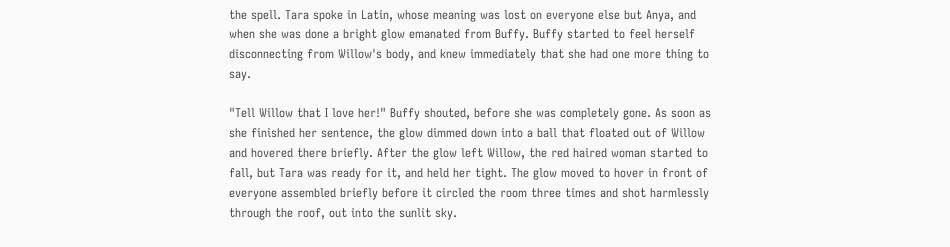the spell. Tara spoke in Latin, whose meaning was lost on everyone else but Anya, and when she was done a bright glow emanated from Buffy. Buffy started to feel herself disconnecting from Willow's body, and knew immediately that she had one more thing to say.

"Tell Willow that I love her!" Buffy shouted, before she was completely gone. As soon as she finished her sentence, the glow dimmed down into a ball that floated out of Willow and hovered there briefly. After the glow left Willow, the red haired woman started to fall, but Tara was ready for it, and held her tight. The glow moved to hover in front of everyone assembled briefly before it circled the room three times and shot harmlessly through the roof, out into the sunlit sky.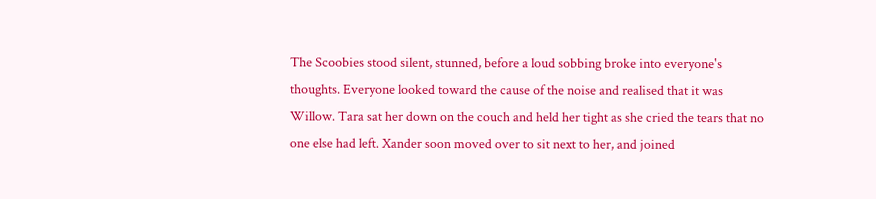The Scoobies stood silent, stunned, before a loud sobbing broke into everyone's thoughts. Everyone looked toward the cause of the noise and realised that it was Willow. Tara sat her down on the couch and held her tight as she cried the tears that no one else had left. Xander soon moved over to sit next to her, and joined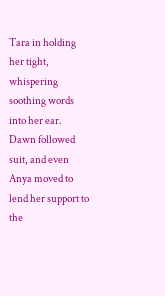Tara in holding her tight, whispering soothing words into her ear. Dawn followed suit, and even Anya moved to lend her support to the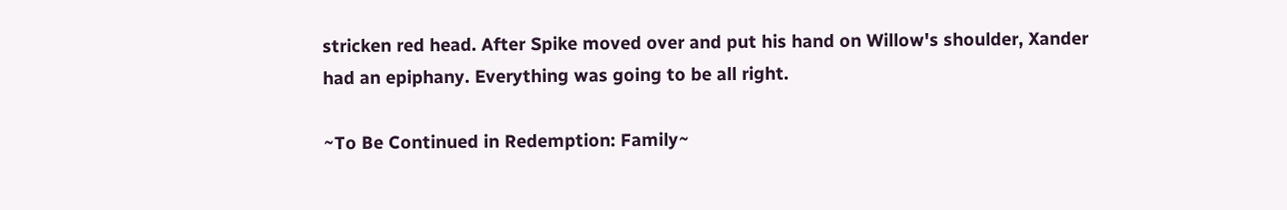stricken red head. After Spike moved over and put his hand on Willow's shoulder, Xander had an epiphany. Everything was going to be all right.

~To Be Continued in Redemption: Family~